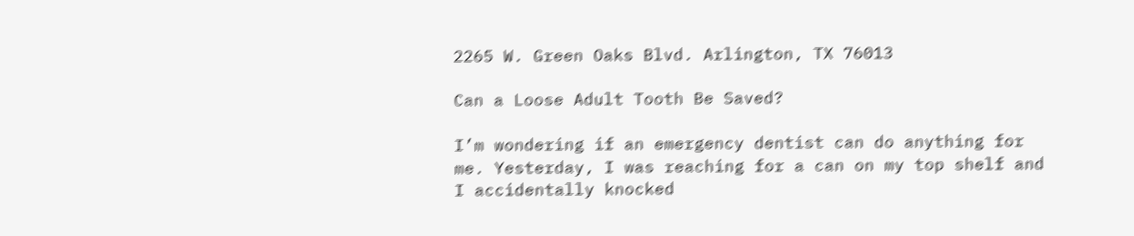2265 W. Green Oaks Blvd. Arlington, TX 76013

Can a Loose Adult Tooth Be Saved?

I’m wondering if an emergency dentist can do anything for me. Yesterday, I was reaching for a can on my top shelf and I accidentally knocked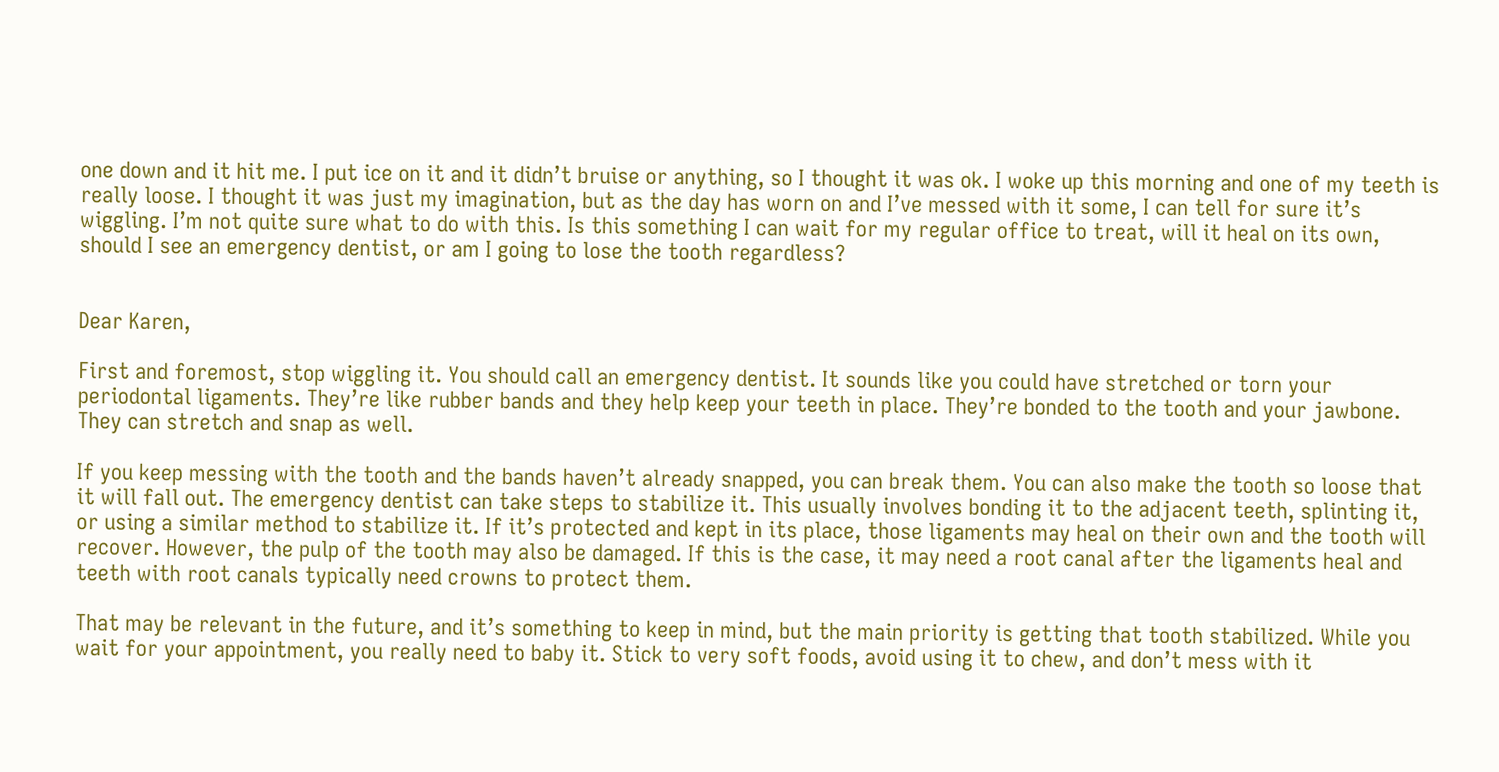one down and it hit me. I put ice on it and it didn’t bruise or anything, so I thought it was ok. I woke up this morning and one of my teeth is really loose. I thought it was just my imagination, but as the day has worn on and I’ve messed with it some, I can tell for sure it’s wiggling. I’m not quite sure what to do with this. Is this something I can wait for my regular office to treat, will it heal on its own, should I see an emergency dentist, or am I going to lose the tooth regardless?


Dear Karen,

First and foremost, stop wiggling it. You should call an emergency dentist. It sounds like you could have stretched or torn your periodontal ligaments. They’re like rubber bands and they help keep your teeth in place. They’re bonded to the tooth and your jawbone. They can stretch and snap as well.

If you keep messing with the tooth and the bands haven’t already snapped, you can break them. You can also make the tooth so loose that it will fall out. The emergency dentist can take steps to stabilize it. This usually involves bonding it to the adjacent teeth, splinting it, or using a similar method to stabilize it. If it’s protected and kept in its place, those ligaments may heal on their own and the tooth will recover. However, the pulp of the tooth may also be damaged. If this is the case, it may need a root canal after the ligaments heal and teeth with root canals typically need crowns to protect them.

That may be relevant in the future, and it’s something to keep in mind, but the main priority is getting that tooth stabilized. While you wait for your appointment, you really need to baby it. Stick to very soft foods, avoid using it to chew, and don’t mess with it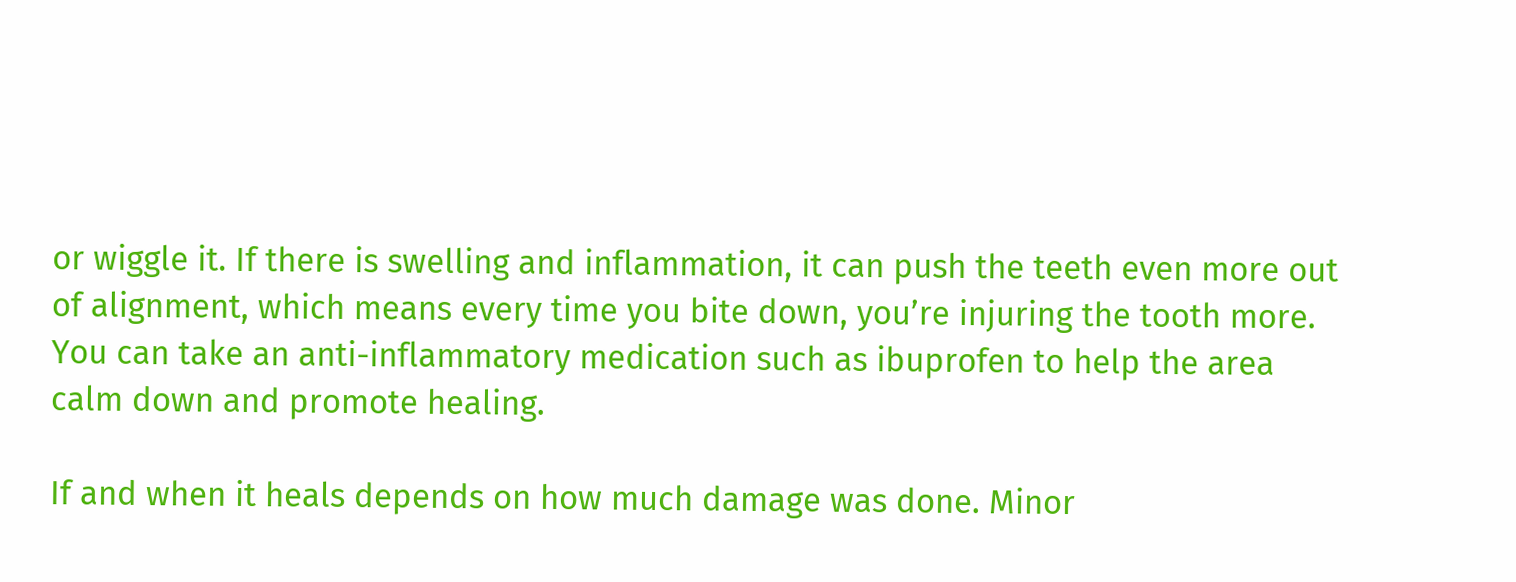or wiggle it. If there is swelling and inflammation, it can push the teeth even more out of alignment, which means every time you bite down, you’re injuring the tooth more. You can take an anti-inflammatory medication such as ibuprofen to help the area calm down and promote healing.

If and when it heals depends on how much damage was done. Minor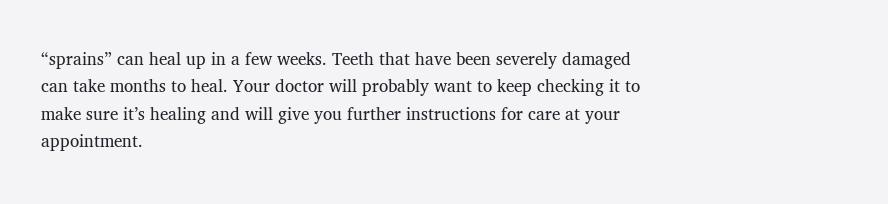“sprains” can heal up in a few weeks. Teeth that have been severely damaged can take months to heal. Your doctor will probably want to keep checking it to make sure it’s healing and will give you further instructions for care at your appointment.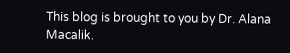This blog is brought to you by Dr. Alana Macalik.